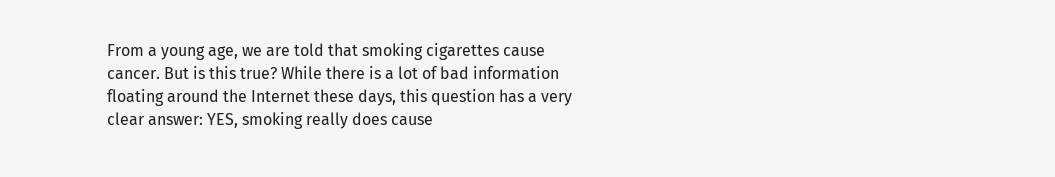From a young age, we are told that smoking cigarettes cause cancer. But is this true? While there is a lot of bad information floating around the Internet these days, this question has a very clear answer: YES, smoking really does cause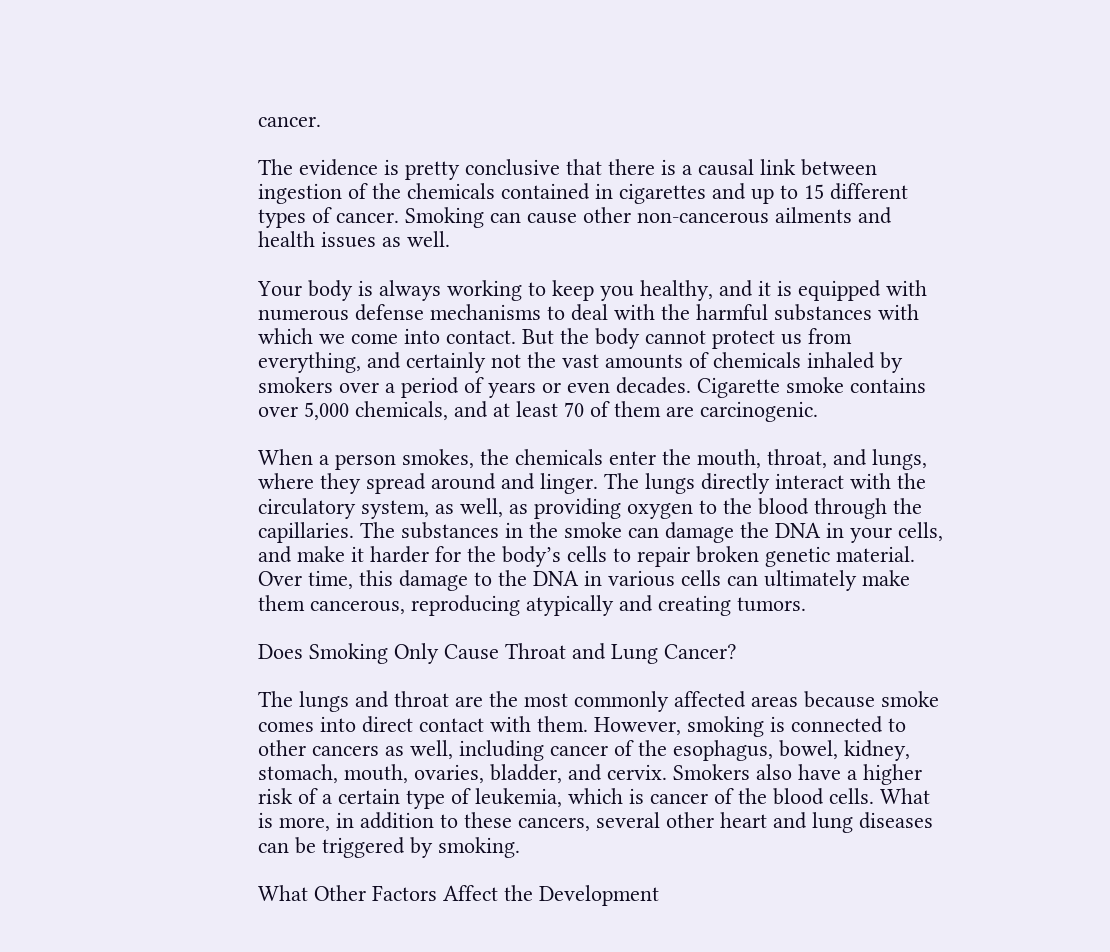cancer.

The evidence is pretty conclusive that there is a causal link between ingestion of the chemicals contained in cigarettes and up to 15 different types of cancer. Smoking can cause other non-cancerous ailments and health issues as well.

Your body is always working to keep you healthy, and it is equipped with numerous defense mechanisms to deal with the harmful substances with which we come into contact. But the body cannot protect us from everything, and certainly not the vast amounts of chemicals inhaled by smokers over a period of years or even decades. Cigarette smoke contains over 5,000 chemicals, and at least 70 of them are carcinogenic.

When a person smokes, the chemicals enter the mouth, throat, and lungs, where they spread around and linger. The lungs directly interact with the circulatory system, as well, as providing oxygen to the blood through the capillaries. The substances in the smoke can damage the DNA in your cells, and make it harder for the body’s cells to repair broken genetic material. Over time, this damage to the DNA in various cells can ultimately make them cancerous, reproducing atypically and creating tumors.

Does Smoking Only Cause Throat and Lung Cancer?

The lungs and throat are the most commonly affected areas because smoke comes into direct contact with them. However, smoking is connected to other cancers as well, including cancer of the esophagus, bowel, kidney, stomach, mouth, ovaries, bladder, and cervix. Smokers also have a higher risk of a certain type of leukemia, which is cancer of the blood cells. What is more, in addition to these cancers, several other heart and lung diseases can be triggered by smoking.

What Other Factors Affect the Development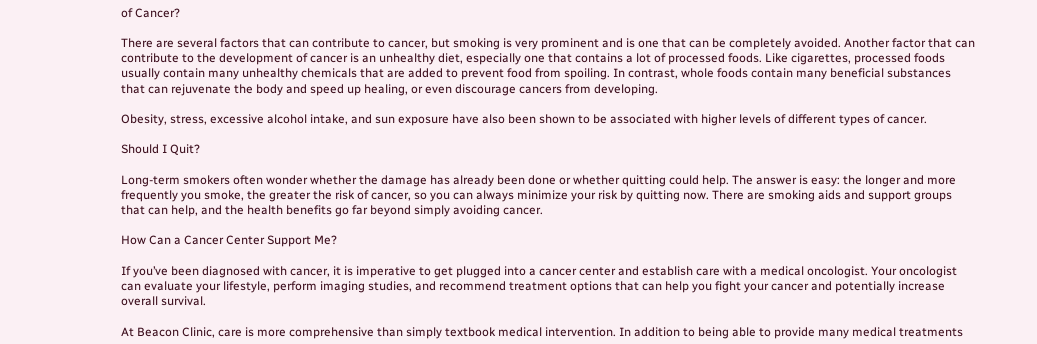of Cancer?

There are several factors that can contribute to cancer, but smoking is very prominent and is one that can be completely avoided. Another factor that can contribute to the development of cancer is an unhealthy diet, especially one that contains a lot of processed foods. Like cigarettes, processed foods usually contain many unhealthy chemicals that are added to prevent food from spoiling. In contrast, whole foods contain many beneficial substances that can rejuvenate the body and speed up healing, or even discourage cancers from developing.

Obesity, stress, excessive alcohol intake, and sun exposure have also been shown to be associated with higher levels of different types of cancer.

Should I Quit?

Long-term smokers often wonder whether the damage has already been done or whether quitting could help. The answer is easy: the longer and more frequently you smoke, the greater the risk of cancer, so you can always minimize your risk by quitting now. There are smoking aids and support groups that can help, and the health benefits go far beyond simply avoiding cancer.

How Can a Cancer Center Support Me?

If you’ve been diagnosed with cancer, it is imperative to get plugged into a cancer center and establish care with a medical oncologist. Your oncologist can evaluate your lifestyle, perform imaging studies, and recommend treatment options that can help you fight your cancer and potentially increase overall survival.

At Beacon Clinic, care is more comprehensive than simply textbook medical intervention. In addition to being able to provide many medical treatments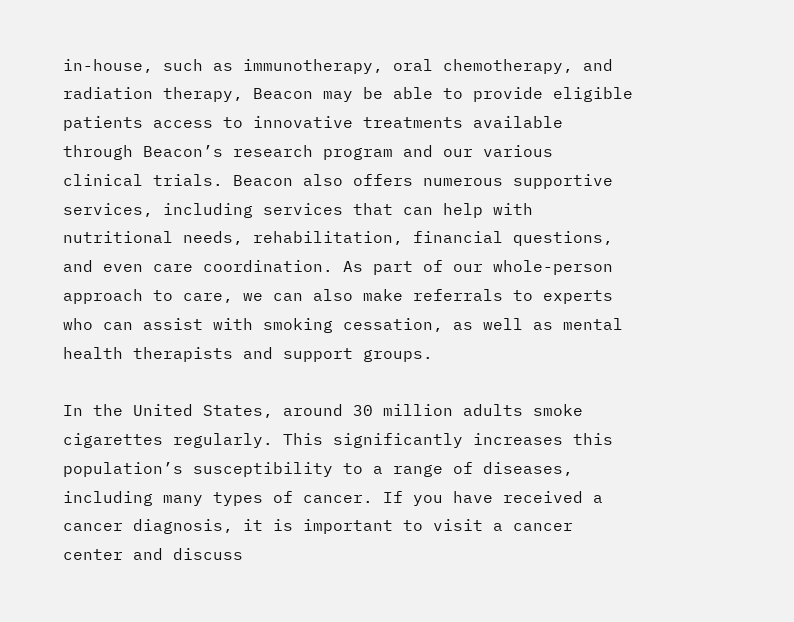in-house, such as immunotherapy, oral chemotherapy, and radiation therapy, Beacon may be able to provide eligible patients access to innovative treatments available through Beacon’s research program and our various clinical trials. Beacon also offers numerous supportive services, including services that can help with nutritional needs, rehabilitation, financial questions, and even care coordination. As part of our whole-person approach to care, we can also make referrals to experts who can assist with smoking cessation, as well as mental health therapists and support groups.

In the United States, around 30 million adults smoke cigarettes regularly. This significantly increases this population’s susceptibility to a range of diseases, including many types of cancer. If you have received a cancer diagnosis, it is important to visit a cancer center and discuss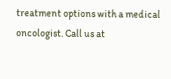treatment options with a medical oncologist. Call us at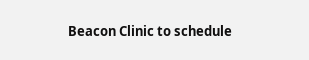Beacon Clinic to schedule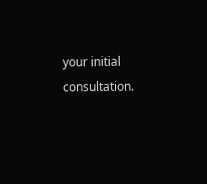your initial consultation.